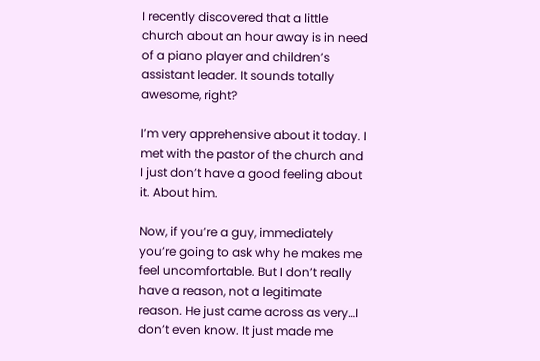I recently discovered that a little church about an hour away is in need of a piano player and children’s assistant leader. It sounds totally awesome, right?

I’m very apprehensive about it today. I met with the pastor of the church and I just don’t have a good feeling about it. About him.

Now, if you’re a guy, immediately you’re going to ask why he makes me feel uncomfortable. But I don’t really have a reason, not a legitimate reason. He just came across as very…I don’t even know. It just made me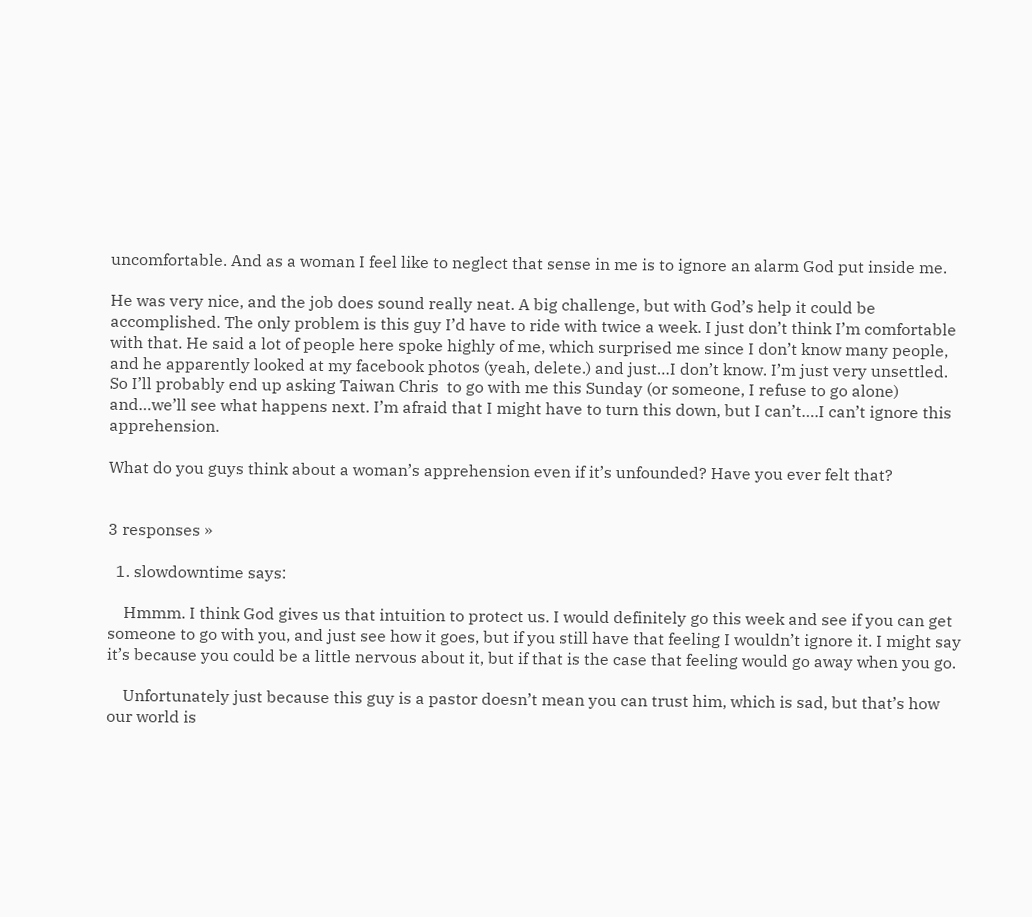uncomfortable. And as a woman I feel like to neglect that sense in me is to ignore an alarm God put inside me.

He was very nice, and the job does sound really neat. A big challenge, but with God’s help it could be accomplished. The only problem is this guy I’d have to ride with twice a week. I just don’t think I’m comfortable with that. He said a lot of people here spoke highly of me, which surprised me since I don’t know many people, and he apparently looked at my facebook photos (yeah, delete.) and just…I don’t know. I’m just very unsettled. So I’ll probably end up asking Taiwan Chris  to go with me this Sunday (or someone, I refuse to go alone) and…we’ll see what happens next. I’m afraid that I might have to turn this down, but I can’t….I can’t ignore this apprehension.

What do you guys think about a woman’s apprehension even if it’s unfounded? Have you ever felt that?


3 responses »

  1. slowdowntime says:

    Hmmm. I think God gives us that intuition to protect us. I would definitely go this week and see if you can get someone to go with you, and just see how it goes, but if you still have that feeling I wouldn’t ignore it. I might say it’s because you could be a little nervous about it, but if that is the case that feeling would go away when you go.

    Unfortunately just because this guy is a pastor doesn’t mean you can trust him, which is sad, but that’s how our world is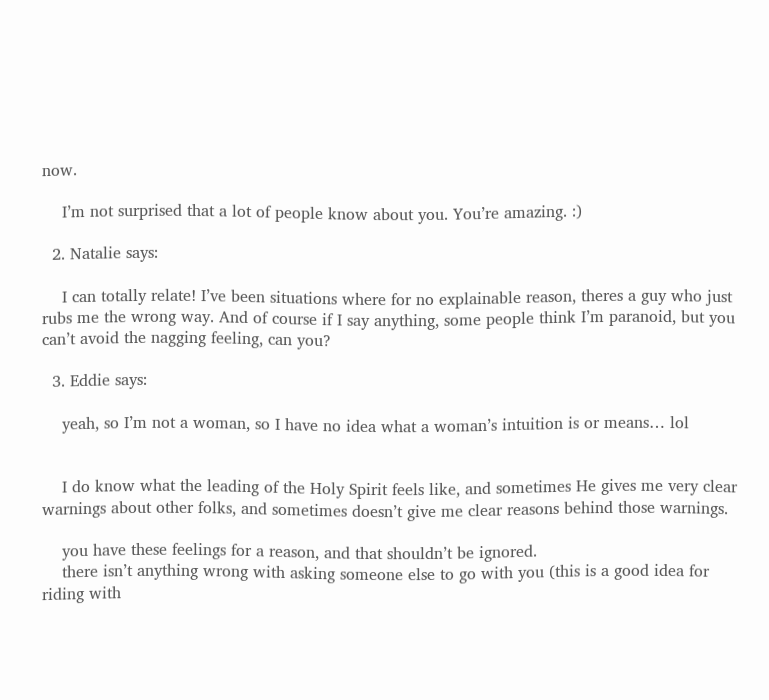now.

    I’m not surprised that a lot of people know about you. You’re amazing. :)

  2. Natalie says:

    I can totally relate! I’ve been situations where for no explainable reason, theres a guy who just rubs me the wrong way. And of course if I say anything, some people think I’m paranoid, but you can’t avoid the nagging feeling, can you?

  3. Eddie says:

    yeah, so I’m not a woman, so I have no idea what a woman’s intuition is or means… lol


    I do know what the leading of the Holy Spirit feels like, and sometimes He gives me very clear warnings about other folks, and sometimes doesn’t give me clear reasons behind those warnings.

    you have these feelings for a reason, and that shouldn’t be ignored.
    there isn’t anything wrong with asking someone else to go with you (this is a good idea for riding with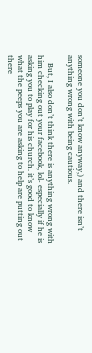someone you don’t know anyway,) and there isn’t anything wrong with being cautious.

    But, I also don’t think there is anything wrong with him checking out your facebook, lol- especially if he is asking you to play for his church. it’s good to know what the peeps you are asking to help are putting out there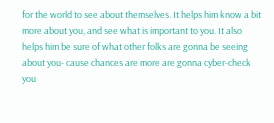for the world to see about themselves. It helps him know a bit more about you, and see what is important to you. It also helps him be sure of what other folks are gonna be seeing about you- cause chances are more are gonna cyber-check you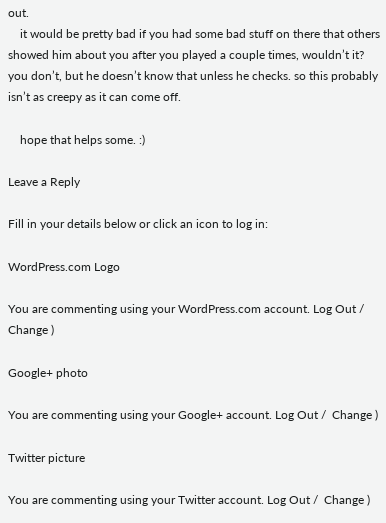out.
    it would be pretty bad if you had some bad stuff on there that others showed him about you after you played a couple times, wouldn’t it? you don’t, but he doesn’t know that unless he checks. so this probably isn’t as creepy as it can come off.

    hope that helps some. :)

Leave a Reply

Fill in your details below or click an icon to log in:

WordPress.com Logo

You are commenting using your WordPress.com account. Log Out /  Change )

Google+ photo

You are commenting using your Google+ account. Log Out /  Change )

Twitter picture

You are commenting using your Twitter account. Log Out /  Change )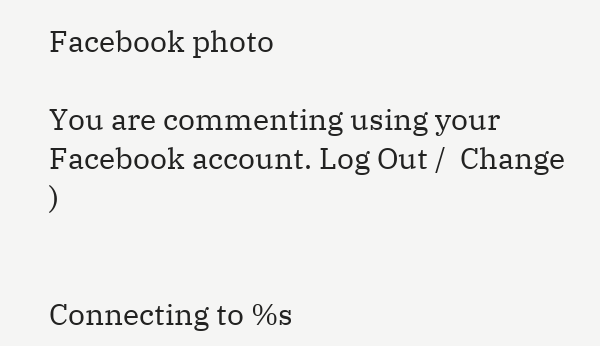Facebook photo

You are commenting using your Facebook account. Log Out /  Change )


Connecting to %s